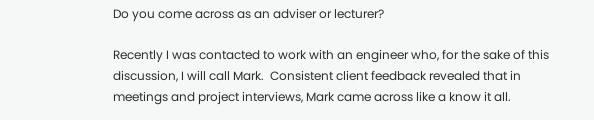Do you come across as an adviser or lecturer?

Recently I was contacted to work with an engineer who, for the sake of this discussion, I will call Mark.  Consistent client feedback revealed that in meetings and project interviews, Mark came across like a know it all.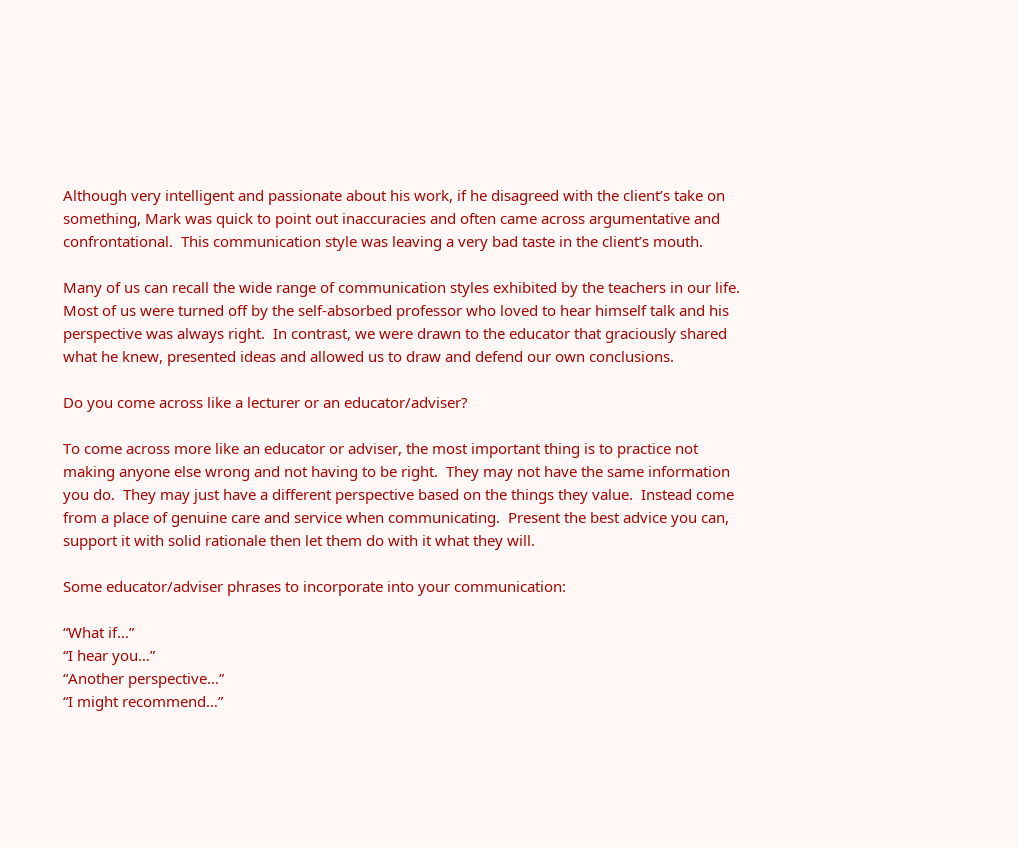Although very intelligent and passionate about his work, if he disagreed with the client’s take on something, Mark was quick to point out inaccuracies and often came across argumentative and confrontational.  This communication style was leaving a very bad taste in the client’s mouth.

Many of us can recall the wide range of communication styles exhibited by the teachers in our life.  Most of us were turned off by the self-absorbed professor who loved to hear himself talk and his perspective was always right.  In contrast, we were drawn to the educator that graciously shared what he knew, presented ideas and allowed us to draw and defend our own conclusions.

Do you come across like a lecturer or an educator/adviser?

To come across more like an educator or adviser, the most important thing is to practice not making anyone else wrong and not having to be right.  They may not have the same information you do.  They may just have a different perspective based on the things they value.  Instead come from a place of genuine care and service when communicating.  Present the best advice you can, support it with solid rationale then let them do with it what they will.

Some educator/adviser phrases to incorporate into your communication:

“What if…”
“I hear you…”
“Another perspective…”
“I might recommend…”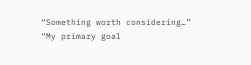“Something worth considering…”
“My primary goal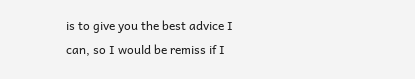is to give you the best advice I can, so I would be remiss if I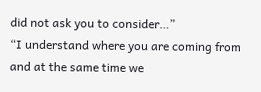did not ask you to consider…”
“I understand where you are coming from and at the same time we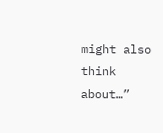might also think about…”